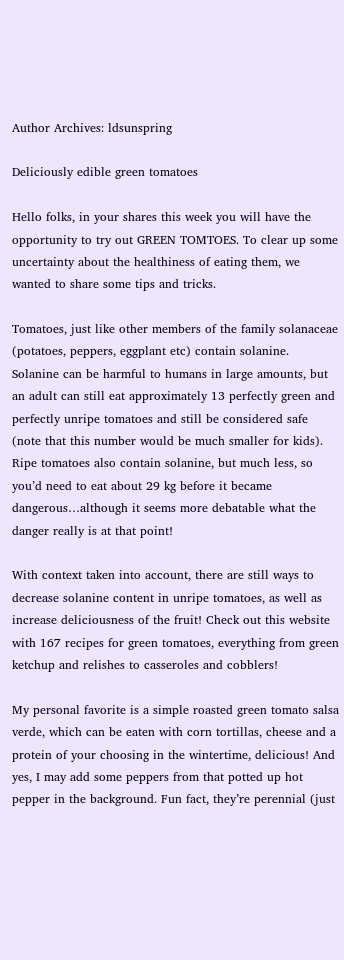Author Archives: ldsunspring

Deliciously edible green tomatoes

Hello folks, in your shares this week you will have the opportunity to try out GREEN TOMTOES. To clear up some uncertainty about the healthiness of eating them, we wanted to share some tips and tricks.

Tomatoes, just like other members of the family solanaceae (potatoes, peppers, eggplant etc) contain solanine. Solanine can be harmful to humans in large amounts, but an adult can still eat approximately 13 perfectly green and perfectly unripe tomatoes and still be considered safe (note that this number would be much smaller for kids). Ripe tomatoes also contain solanine, but much less, so you’d need to eat about 29 kg before it became dangerous…although it seems more debatable what the danger really is at that point!

With context taken into account, there are still ways to decrease solanine content in unripe tomatoes, as well as increase deliciousness of the fruit! Check out this website with 167 recipes for green tomatoes, everything from green ketchup and relishes to casseroles and cobblers!

My personal favorite is a simple roasted green tomato salsa verde, which can be eaten with corn tortillas, cheese and a protein of your choosing in the wintertime, delicious! And yes, I may add some peppers from that potted up hot pepper in the background. Fun fact, they’re perennial (just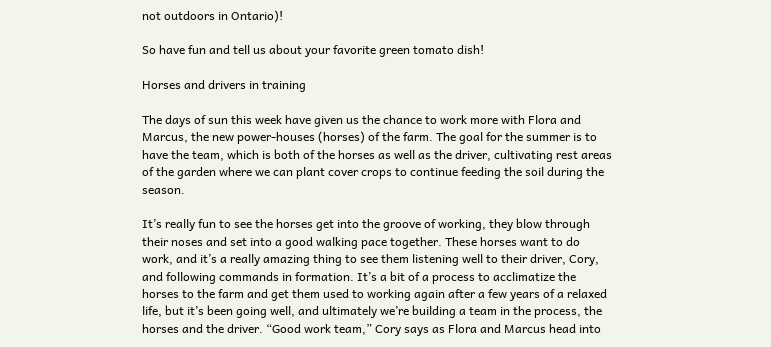not outdoors in Ontario)!

So have fun and tell us about your favorite green tomato dish!

Horses and drivers in training

The days of sun this week have given us the chance to work more with Flora and Marcus, the new power-houses (horses) of the farm. The goal for the summer is to have the team, which is both of the horses as well as the driver, cultivating rest areas of the garden where we can plant cover crops to continue feeding the soil during the season.

It’s really fun to see the horses get into the groove of working, they blow through their noses and set into a good walking pace together. These horses want to do work, and it’s a really amazing thing to see them listening well to their driver, Cory, and following commands in formation. It’s a bit of a process to acclimatize the horses to the farm and get them used to working again after a few years of a relaxed life, but it’s been going well, and ultimately we’re building a team in the process, the horses and the driver. “Good work team,” Cory says as Flora and Marcus head into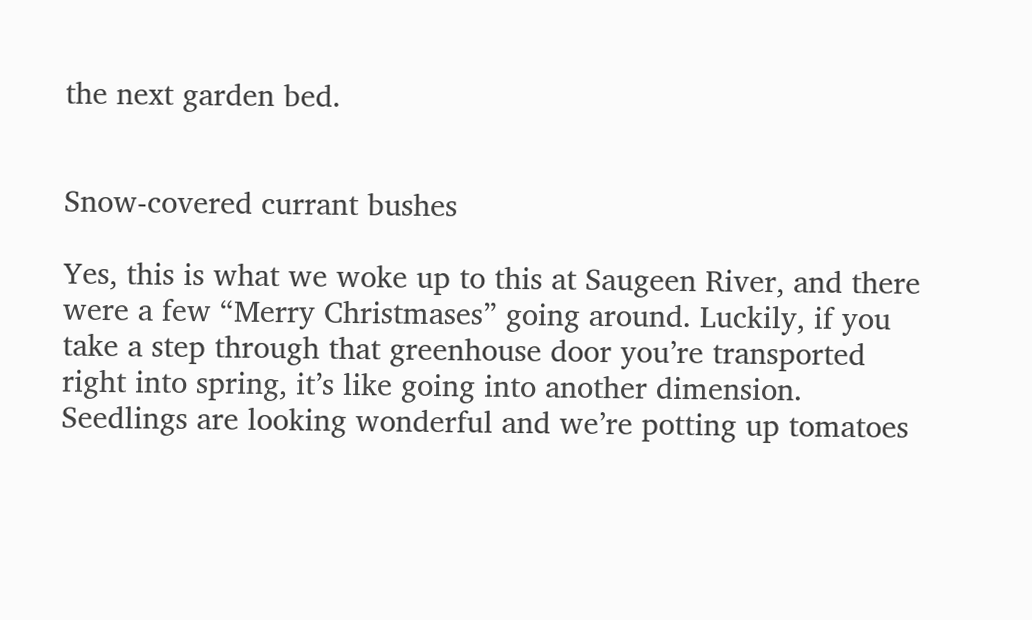the next garden bed.


Snow-covered currant bushes

Yes, this is what we woke up to this at Saugeen River, and there were a few “Merry Christmases” going around. Luckily, if you take a step through that greenhouse door you’re transported right into spring, it’s like going into another dimension. Seedlings are looking wonderful and we’re potting up tomatoes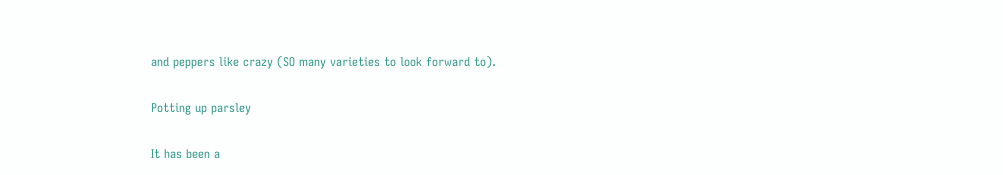and peppers like crazy (SO many varieties to look forward to).

Potting up parsley

It has been a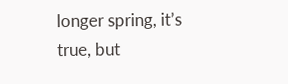longer spring, it’s true, but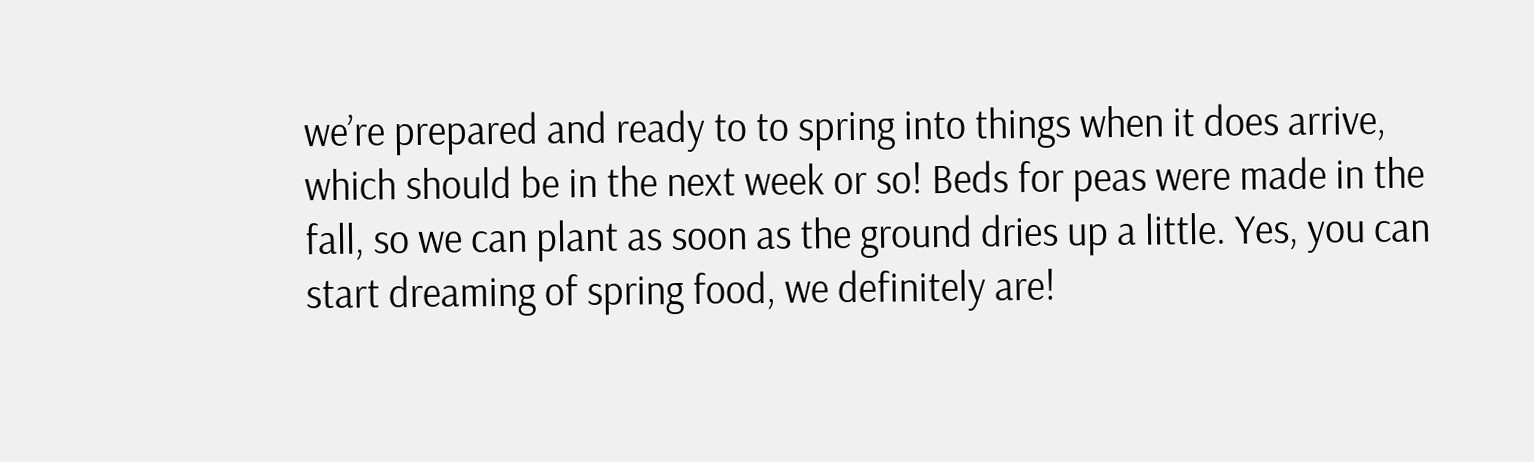we’re prepared and ready to to spring into things when it does arrive, which should be in the next week or so! Beds for peas were made in the fall, so we can plant as soon as the ground dries up a little. Yes, you can start dreaming of spring food, we definitely are!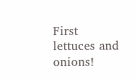First lettuces and onions!